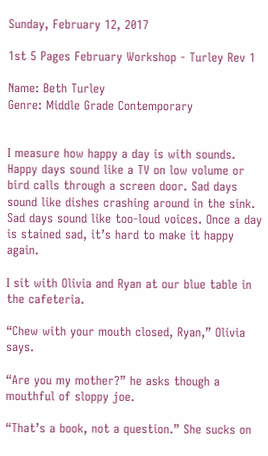Sunday, February 12, 2017

1st 5 Pages February Workshop - Turley Rev 1

Name: Beth Turley
Genre: Middle Grade Contemporary


I measure how happy a day is with sounds. Happy days sound like a TV on low volume or bird calls through a screen door. Sad days sound like dishes crashing around in the sink. Sad days sound like too-loud voices. Once a day is stained sad, it’s hard to make it happy again.

I sit with Olivia and Ryan at our blue table in the cafeteria.

“Chew with your mouth closed, Ryan,” Olivia says.

“Are you my mother?” he asks though a mouthful of sloppy joe.

“That’s a book, not a question.” She sucks on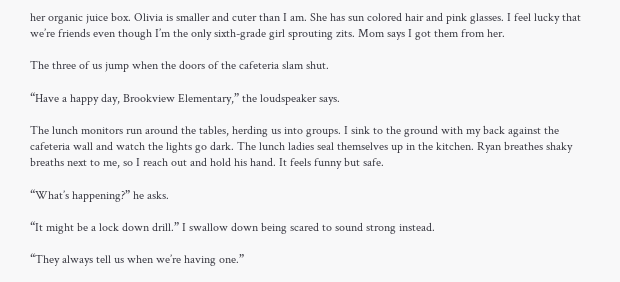her organic juice box. Olivia is smaller and cuter than I am. She has sun colored hair and pink glasses. I feel lucky that we’re friends even though I’m the only sixth-grade girl sprouting zits. Mom says I got them from her.

The three of us jump when the doors of the cafeteria slam shut.

“Have a happy day, Brookview Elementary,” the loudspeaker says.

The lunch monitors run around the tables, herding us into groups. I sink to the ground with my back against the cafeteria wall and watch the lights go dark. The lunch ladies seal themselves up in the kitchen. Ryan breathes shaky breaths next to me, so I reach out and hold his hand. It feels funny but safe.

“What’s happening?” he asks.

“It might be a lock down drill.” I swallow down being scared to sound strong instead.

“They always tell us when we’re having one.”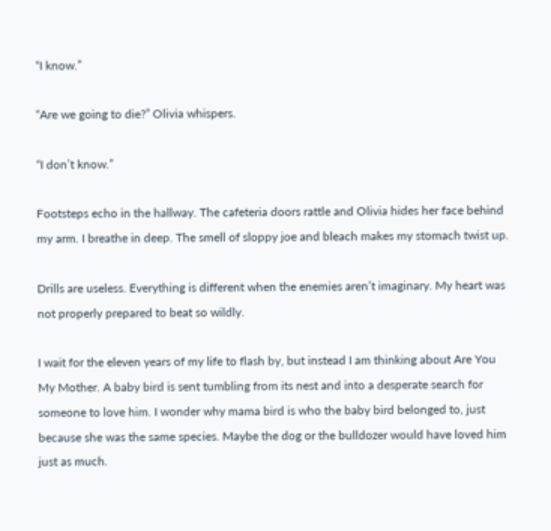“I know.”

“Are we going to die?” Olivia whispers.

“I don’t know.”

Footsteps echo in the hallway. The cafeteria doors rattle and Olivia hides her face behind my arm. I breathe in deep. The smell of sloppy joe and bleach makes my stomach twist up.

Drills are useless. Everything is different when the enemies aren’t imaginary. My heart was not properly prepared to beat so wildly.

I wait for the eleven years of my life to flash by, but instead I am thinking about Are You My Mother. A baby bird is sent tumbling from its nest and into a desperate search for someone to love him. I wonder why mama bird is who the baby bird belonged to, just because she was the same species. Maybe the dog or the bulldozer would have loved him just as much.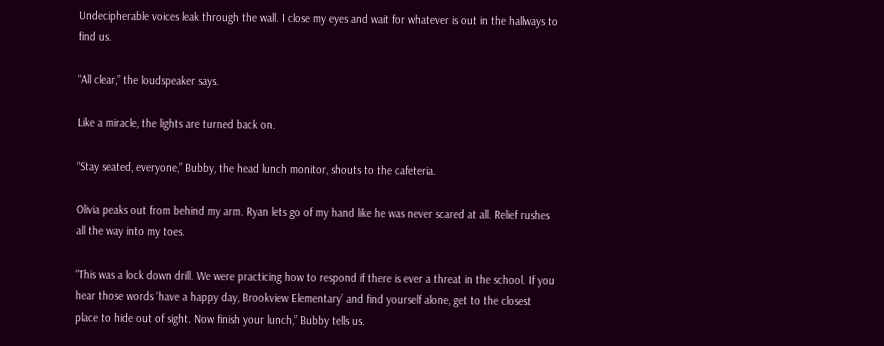Undecipherable voices leak through the wall. I close my eyes and wait for whatever is out in the hallways to find us.

“All clear,” the loudspeaker says.

Like a miracle, the lights are turned back on.

“Stay seated, everyone,” Bubby, the head lunch monitor, shouts to the cafeteria.

Olivia peaks out from behind my arm. Ryan lets go of my hand like he was never scared at all. Relief rushes all the way into my toes.

“This was a lock down drill. We were practicing how to respond if there is ever a threat in the school. If you hear those words ‘have a happy day, Brookview Elementary’ and find yourself alone, get to the closest place to hide out of sight. Now finish your lunch,” Bubby tells us.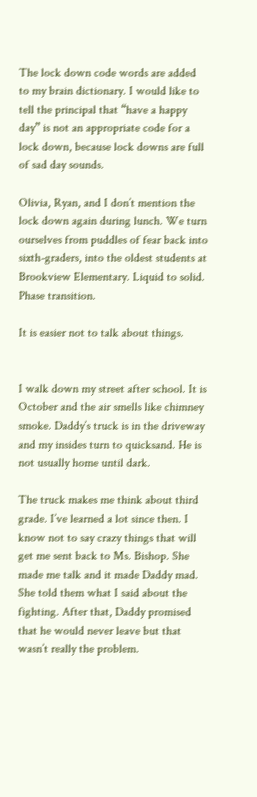The lock down code words are added to my brain dictionary. I would like to tell the principal that “have a happy day” is not an appropriate code for a lock down, because lock downs are full of sad day sounds.

Olivia, Ryan, and I don’t mention the lock down again during lunch. We turn ourselves from puddles of fear back into sixth-graders, into the oldest students at Brookview Elementary. Liquid to solid. Phase transition.

It is easier not to talk about things.


I walk down my street after school. It is October and the air smells like chimney smoke. Daddy’s truck is in the driveway and my insides turn to quicksand. He is not usually home until dark.

The truck makes me think about third grade. I’ve learned a lot since then. I know not to say crazy things that will get me sent back to Ms. Bishop. She made me talk and it made Daddy mad. She told them what I said about the fighting. After that, Daddy promised that he would never leave but that wasn’t really the problem.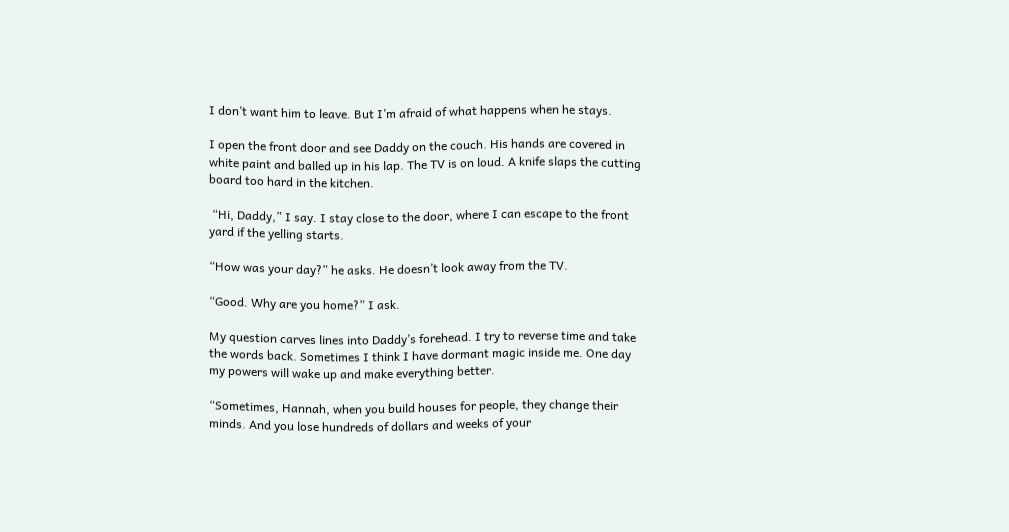I don’t want him to leave. But I’m afraid of what happens when he stays.

I open the front door and see Daddy on the couch. His hands are covered in white paint and balled up in his lap. The TV is on loud. A knife slaps the cutting board too hard in the kitchen.

 “Hi, Daddy,” I say. I stay close to the door, where I can escape to the front yard if the yelling starts.

“How was your day?” he asks. He doesn’t look away from the TV.

“Good. Why are you home?” I ask.

My question carves lines into Daddy’s forehead. I try to reverse time and take the words back. Sometimes I think I have dormant magic inside me. One day my powers will wake up and make everything better.

“Sometimes, Hannah, when you build houses for people, they change their minds. And you lose hundreds of dollars and weeks of your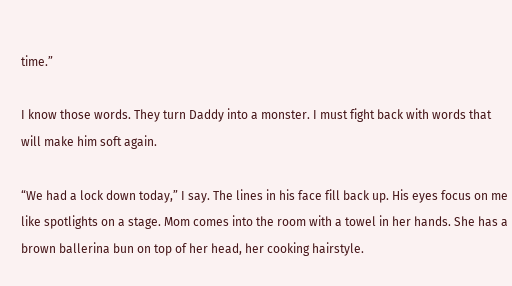time.”

I know those words. They turn Daddy into a monster. I must fight back with words that will make him soft again.

“We had a lock down today,” I say. The lines in his face fill back up. His eyes focus on me like spotlights on a stage. Mom comes into the room with a towel in her hands. She has a brown ballerina bun on top of her head, her cooking hairstyle.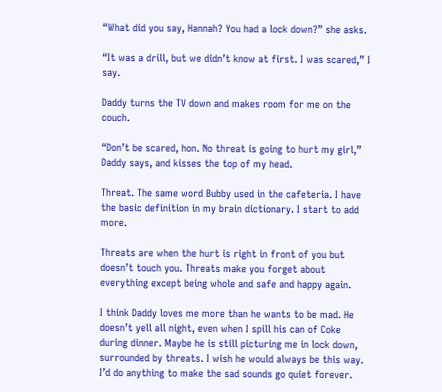“What did you say, Hannah? You had a lock down?” she asks.

“It was a drill, but we didn’t know at first. I was scared,” I say.

Daddy turns the TV down and makes room for me on the couch.

“Don’t be scared, hon. No threat is going to hurt my girl,” Daddy says, and kisses the top of my head.

Threat. The same word Bubby used in the cafeteria. I have the basic definition in my brain dictionary. I start to add more.

Threats are when the hurt is right in front of you but doesn’t touch you. Threats make you forget about everything except being whole and safe and happy again.

I think Daddy loves me more than he wants to be mad. He doesn’t yell all night, even when I spill his can of Coke during dinner. Maybe he is still picturing me in lock down, surrounded by threats. I wish he would always be this way. I’d do anything to make the sad sounds go quiet forever.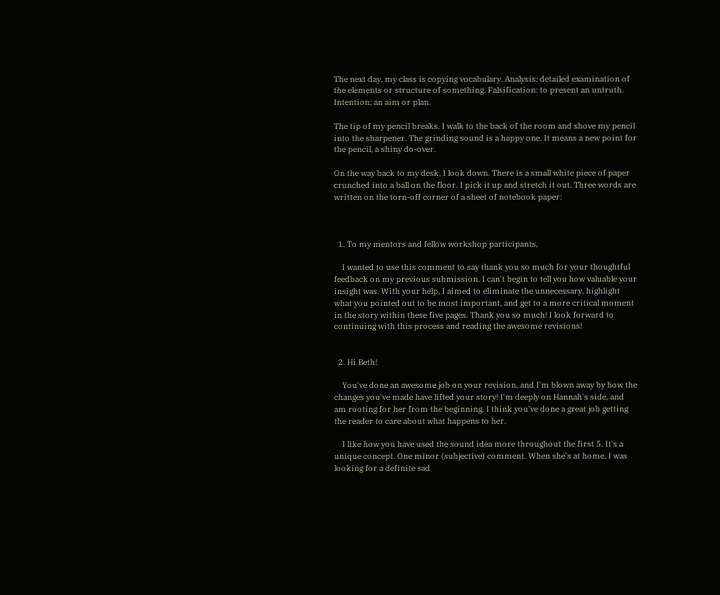The next day, my class is copying vocabulary. Analysis: detailed examination of the elements or structure of something. Falsification: to present an untruth. Intention: an aim or plan.

The tip of my pencil breaks. I walk to the back of the room and shove my pencil into the sharpener. The grinding sound is a happy one. It means a new point for the pencil, a shiny do-over.

On the way back to my desk, I look down. There is a small white piece of paper crunched into a ball on the floor. I pick it up and stretch it out. Three words are written on the torn-off corner of a sheet of notebook paper:



  1. To my mentors and fellow workshop participants,

    I wanted to use this comment to say thank you so much for your thoughtful feedback on my previous submission. I can't begin to tell you how valuable your insight was. With your help, I aimed to eliminate the unnecessary, highlight what you pointed out to be most important, and get to a more critical moment in the story within these five pages. Thank you so much! I look forward to continuing with this process and reading the awesome revisions!


  2. Hi Beth!

    You've done an awesome job on your revision, and I'm blown away by how the changes you've made have lifted your story! I'm deeply on Hannah's side, and am rooting for her from the beginning. I think you've done a great job getting the reader to care about what happens to her.

    I like how you have used the sound idea more throughout the first 5. It's a unique concept. One minor (subjective) comment. When she's at home, I was looking for a definite sad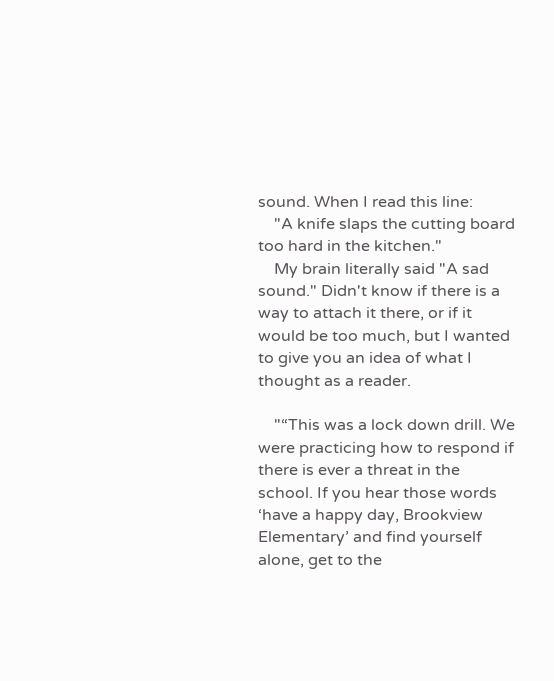sound. When I read this line:
    "A knife slaps the cutting board too hard in the kitchen."
    My brain literally said "A sad sound." Didn't know if there is a way to attach it there, or if it would be too much, but I wanted to give you an idea of what I thought as a reader.

    "“This was a lock down drill. We were practicing how to respond if there is ever a threat in the school. If you hear those words ‘have a happy day, Brookview Elementary’ and find yourself alone, get to the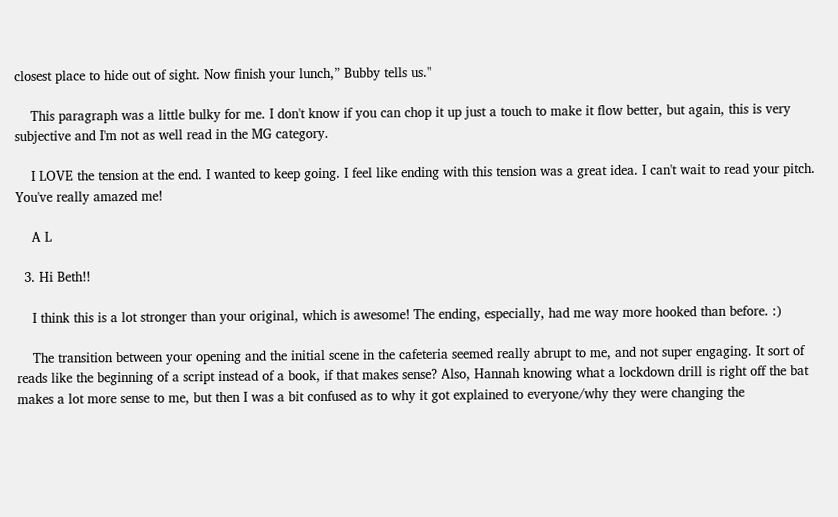closest place to hide out of sight. Now finish your lunch,” Bubby tells us."

    This paragraph was a little bulky for me. I don't know if you can chop it up just a touch to make it flow better, but again, this is very subjective and I'm not as well read in the MG category.

    I LOVE the tension at the end. I wanted to keep going. I feel like ending with this tension was a great idea. I can't wait to read your pitch. You've really amazed me!

    A L

  3. Hi Beth!!

    I think this is a lot stronger than your original, which is awesome! The ending, especially, had me way more hooked than before. :)

    The transition between your opening and the initial scene in the cafeteria seemed really abrupt to me, and not super engaging. It sort of reads like the beginning of a script instead of a book, if that makes sense? Also, Hannah knowing what a lockdown drill is right off the bat makes a lot more sense to me, but then I was a bit confused as to why it got explained to everyone/why they were changing the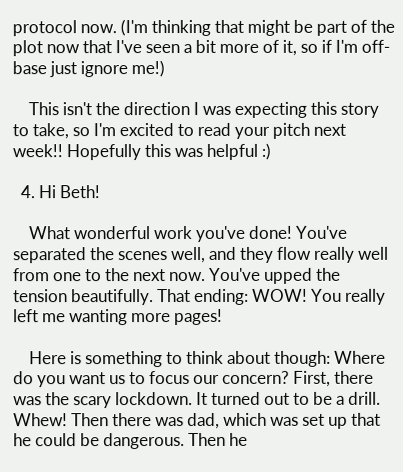protocol now. (I'm thinking that might be part of the plot now that I've seen a bit more of it, so if I'm off-base just ignore me!)

    This isn't the direction I was expecting this story to take, so I'm excited to read your pitch next week!! Hopefully this was helpful :)

  4. Hi Beth!

    What wonderful work you've done! You've separated the scenes well, and they flow really well from one to the next now. You've upped the tension beautifully. That ending: WOW! You really left me wanting more pages!

    Here is something to think about though: Where do you want us to focus our concern? First, there was the scary lockdown. It turned out to be a drill. Whew! Then there was dad, which was set up that he could be dangerous. Then he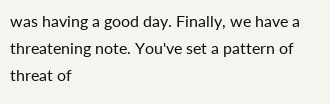was having a good day. Finally, we have a threatening note. You've set a pattern of threat of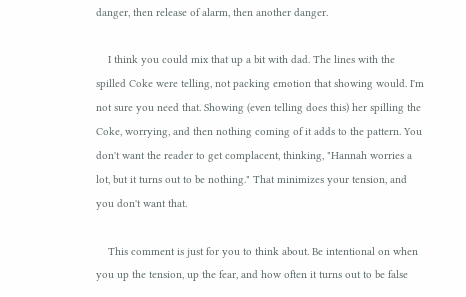danger, then release of alarm, then another danger.

    I think you could mix that up a bit with dad. The lines with the spilled Coke were telling, not packing emotion that showing would. I'm not sure you need that. Showing (even telling does this) her spilling the Coke, worrying, and then nothing coming of it adds to the pattern. You don't want the reader to get complacent, thinking, "Hannah worries a lot, but it turns out to be nothing." That minimizes your tension, and you don't want that.

    This comment is just for you to think about. Be intentional on when you up the tension, up the fear, and how often it turns out to be false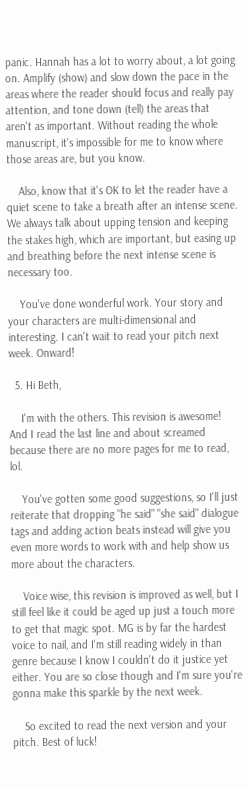panic. Hannah has a lot to worry about, a lot going on. Amplify (show) and slow down the pace in the areas where the reader should focus and really pay attention, and tone down (tell) the areas that aren't as important. Without reading the whole manuscript, it's impossible for me to know where those areas are, but you know.

    Also, know that it's OK to let the reader have a quiet scene to take a breath after an intense scene. We always talk about upping tension and keeping the stakes high, which are important, but easing up and breathing before the next intense scene is necessary too.

    You've done wonderful work. Your story and your characters are multi-dimensional and interesting. I can't wait to read your pitch next week. Onward!

  5. Hi Beth,

    I'm with the others. This revision is awesome! And I read the last line and about screamed because there are no more pages for me to read, lol.

    You've gotten some good suggestions, so I'll just reiterate that dropping "he said" "she said" dialogue tags and adding action beats instead will give you even more words to work with and help show us more about the characters.

    Voice wise, this revision is improved as well, but I still feel like it could be aged up just a touch more to get that magic spot. MG is by far the hardest voice to nail, and I'm still reading widely in than genre because I know I couldn't do it justice yet either. You are so close though and I'm sure you're gonna make this sparkle by the next week.

    So excited to read the next version and your pitch. Best of luck!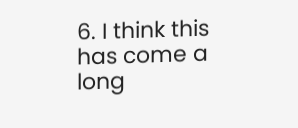6. I think this has come a long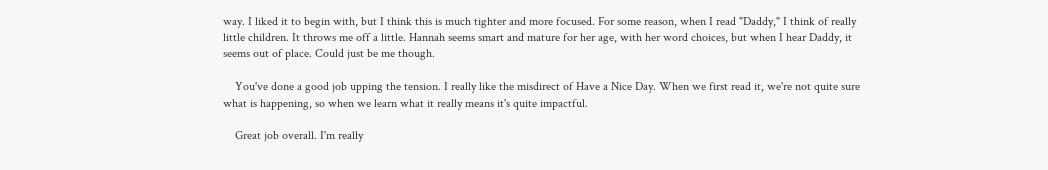way. I liked it to begin with, but I think this is much tighter and more focused. For some reason, when I read "Daddy," I think of really little children. It throws me off a little. Hannah seems smart and mature for her age, with her word choices, but when I hear Daddy, it seems out of place. Could just be me though.

    You've done a good job upping the tension. I really like the misdirect of Have a Nice Day. When we first read it, we're not quite sure what is happening, so when we learn what it really means it's quite impactful.

    Great job overall. I'm really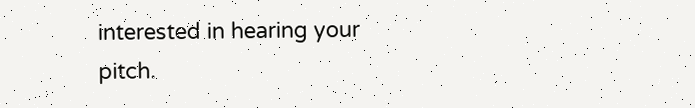interested in hearing your pitch.